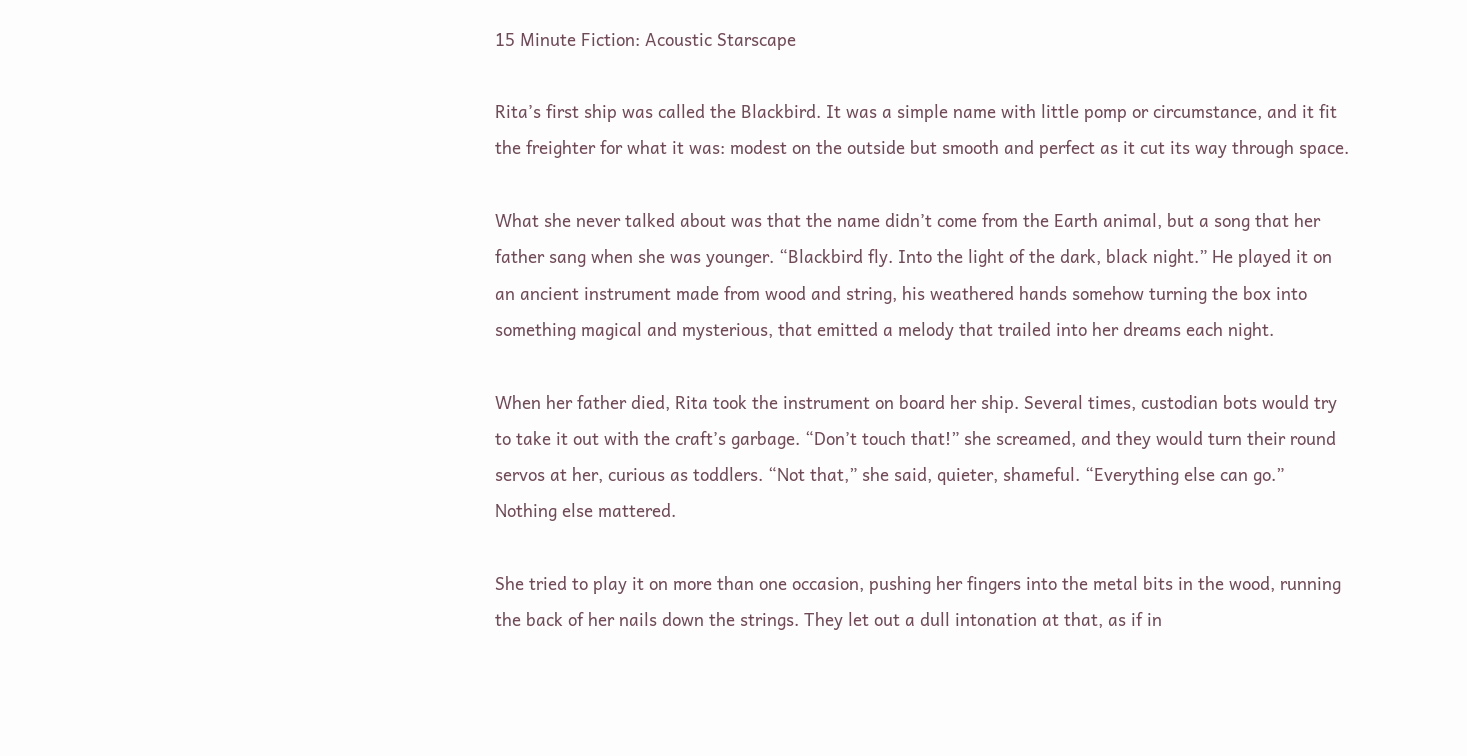15 Minute Fiction: Acoustic Starscape

Rita’s first ship was called the Blackbird. It was a simple name with little pomp or circumstance, and it fit the freighter for what it was: modest on the outside but smooth and perfect as it cut its way through space.

What she never talked about was that the name didn’t come from the Earth animal, but a song that her father sang when she was younger. “Blackbird fly. Into the light of the dark, black night.” He played it on an ancient instrument made from wood and string, his weathered hands somehow turning the box into something magical and mysterious, that emitted a melody that trailed into her dreams each night.

When her father died, Rita took the instrument on board her ship. Several times, custodian bots would try to take it out with the craft’s garbage. “Don’t touch that!” she screamed, and they would turn their round servos at her, curious as toddlers. “Not that,” she said, quieter, shameful. “Everything else can go.” Nothing else mattered.

She tried to play it on more than one occasion, pushing her fingers into the metal bits in the wood, running the back of her nails down the strings. They let out a dull intonation at that, as if in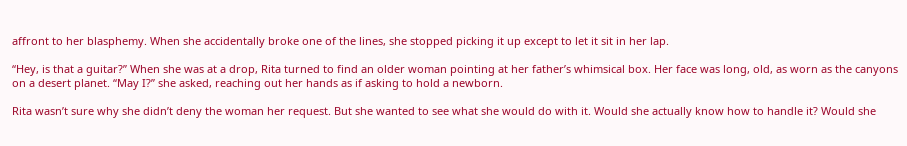affront to her blasphemy. When she accidentally broke one of the lines, she stopped picking it up except to let it sit in her lap.

“Hey, is that a guitar?” When she was at a drop, Rita turned to find an older woman pointing at her father’s whimsical box. Her face was long, old, as worn as the canyons on a desert planet. “May I?” she asked, reaching out her hands as if asking to hold a newborn.

Rita wasn’t sure why she didn’t deny the woman her request. But she wanted to see what she would do with it. Would she actually know how to handle it? Would she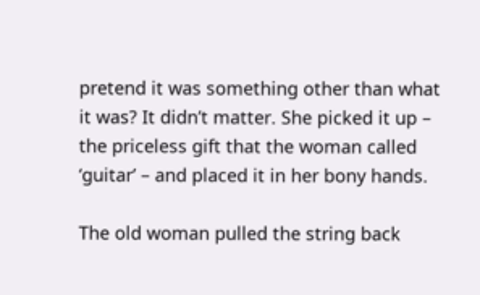pretend it was something other than what it was? It didn’t matter. She picked it up – the priceless gift that the woman called ‘guitar’ – and placed it in her bony hands.

The old woman pulled the string back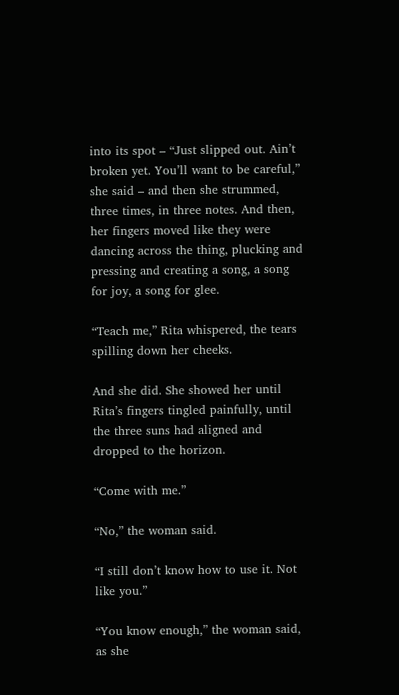into its spot – “Just slipped out. Ain’t broken yet. You’ll want to be careful,” she said – and then she strummed, three times, in three notes. And then, her fingers moved like they were dancing across the thing, plucking and pressing and creating a song, a song for joy, a song for glee.

“Teach me,” Rita whispered, the tears spilling down her cheeks.

And she did. She showed her until Rita’s fingers tingled painfully, until the three suns had aligned and dropped to the horizon.

“Come with me.”

“No,” the woman said.

“I still don’t know how to use it. Not like you.”

“You know enough,” the woman said, as she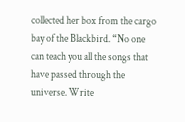collected her box from the cargo bay of the Blackbird. “No one can teach you all the songs that have passed through the universe. Write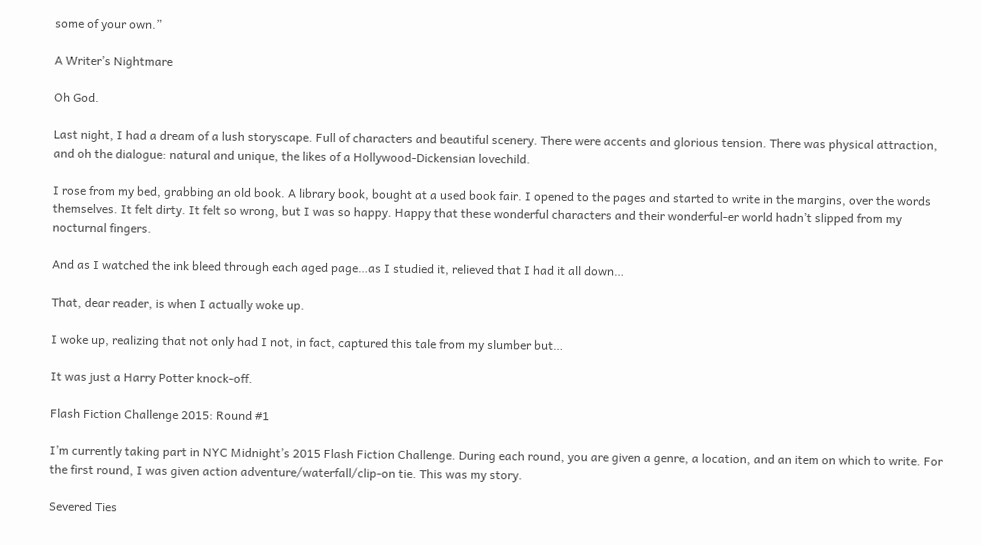some of your own.”

A Writer’s Nightmare

Oh God.

Last night, I had a dream of a lush storyscape. Full of characters and beautiful scenery. There were accents and glorious tension. There was physical attraction, and oh the dialogue: natural and unique, the likes of a Hollywood-Dickensian lovechild.

I rose from my bed, grabbing an old book. A library book, bought at a used book fair. I opened to the pages and started to write in the margins, over the words themselves. It felt dirty. It felt so wrong, but I was so happy. Happy that these wonderful characters and their wonderful-er world hadn’t slipped from my nocturnal fingers.

And as I watched the ink bleed through each aged page…as I studied it, relieved that I had it all down…

That, dear reader, is when I actually woke up.

I woke up, realizing that not only had I not, in fact, captured this tale from my slumber but…

It was just a Harry Potter knock-off.

Flash Fiction Challenge 2015: Round #1

I’m currently taking part in NYC Midnight’s 2015 Flash Fiction Challenge. During each round, you are given a genre, a location, and an item on which to write. For the first round, I was given action adventure/waterfall/clip-on tie. This was my story.

Severed Ties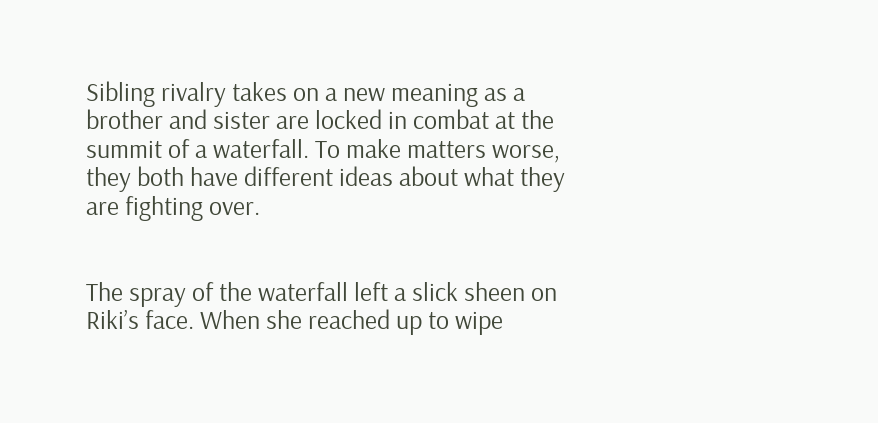Sibling rivalry takes on a new meaning as a brother and sister are locked in combat at the summit of a waterfall. To make matters worse, they both have different ideas about what they are fighting over.


The spray of the waterfall left a slick sheen on Riki’s face. When she reached up to wipe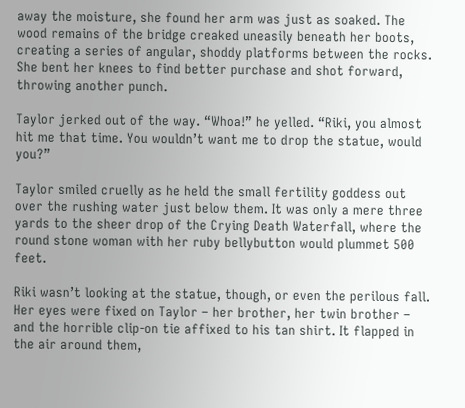away the moisture, she found her arm was just as soaked. The wood remains of the bridge creaked uneasily beneath her boots, creating a series of angular, shoddy platforms between the rocks. She bent her knees to find better purchase and shot forward, throwing another punch.

Taylor jerked out of the way. “Whoa!” he yelled. “Riki, you almost hit me that time. You wouldn’t want me to drop the statue, would you?”

Taylor smiled cruelly as he held the small fertility goddess out over the rushing water just below them. It was only a mere three yards to the sheer drop of the Crying Death Waterfall, where the round stone woman with her ruby bellybutton would plummet 500 feet.

Riki wasn’t looking at the statue, though, or even the perilous fall. Her eyes were fixed on Taylor – her brother, her twin brother – and the horrible clip-on tie affixed to his tan shirt. It flapped in the air around them,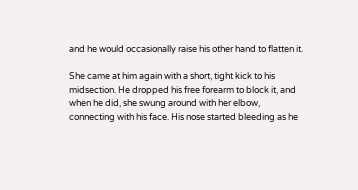and he would occasionally raise his other hand to flatten it.

She came at him again with a short, tight kick to his midsection. He dropped his free forearm to block it, and when he did, she swung around with her elbow, connecting with his face. His nose started bleeding as he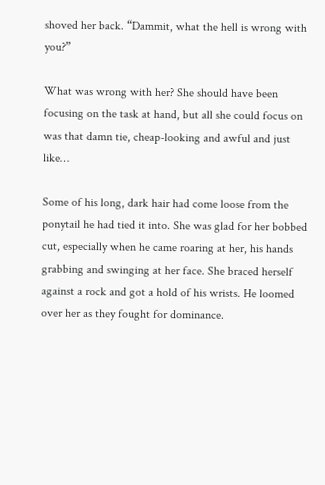shoved her back. “Dammit, what the hell is wrong with you?”

What was wrong with her? She should have been focusing on the task at hand, but all she could focus on was that damn tie, cheap-looking and awful and just like…

Some of his long, dark hair had come loose from the ponytail he had tied it into. She was glad for her bobbed cut, especially when he came roaring at her, his hands grabbing and swinging at her face. She braced herself against a rock and got a hold of his wrists. He loomed over her as they fought for dominance.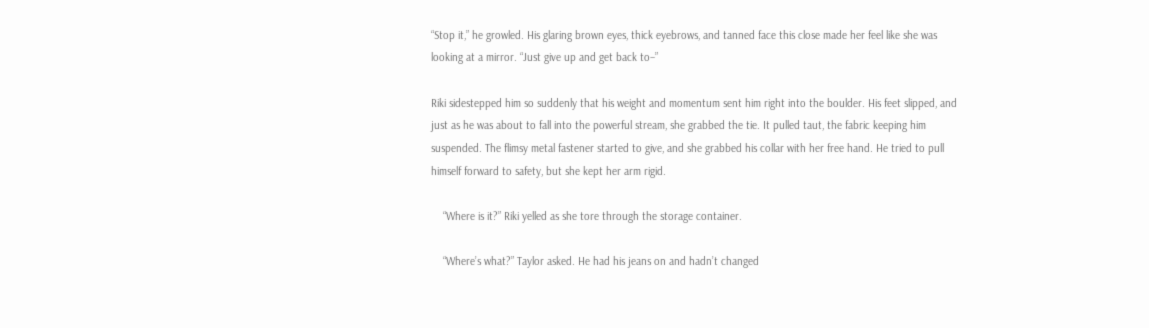“Stop it,” he growled. His glaring brown eyes, thick eyebrows, and tanned face this close made her feel like she was looking at a mirror. “Just give up and get back to–”

Riki sidestepped him so suddenly that his weight and momentum sent him right into the boulder. His feet slipped, and just as he was about to fall into the powerful stream, she grabbed the tie. It pulled taut, the fabric keeping him suspended. The flimsy metal fastener started to give, and she grabbed his collar with her free hand. He tried to pull himself forward to safety, but she kept her arm rigid.

    “Where is it?” Riki yelled as she tore through the storage container.

    “Where’s what?” Taylor asked. He had his jeans on and hadn’t changed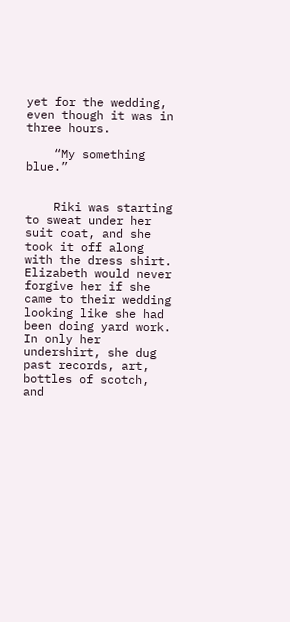yet for the wedding, even though it was in three hours.

    “My something blue.”


    Riki was starting to sweat under her suit coat, and she took it off along with the dress shirt. Elizabeth would never forgive her if she came to their wedding looking like she had been doing yard work. In only her undershirt, she dug past records, art, bottles of scotch, and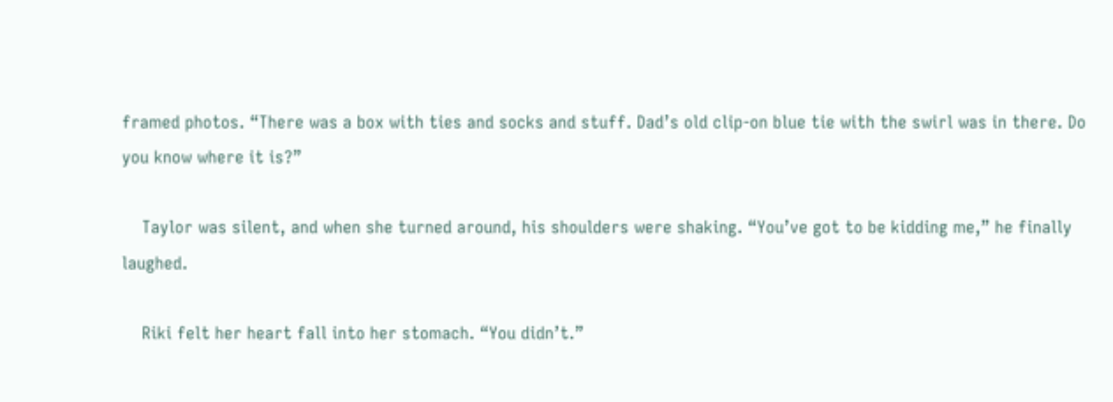framed photos. “There was a box with ties and socks and stuff. Dad’s old clip-on blue tie with the swirl was in there. Do you know where it is?”

    Taylor was silent, and when she turned around, his shoulders were shaking. “You’ve got to be kidding me,” he finally laughed.

    Riki felt her heart fall into her stomach. “You didn’t.”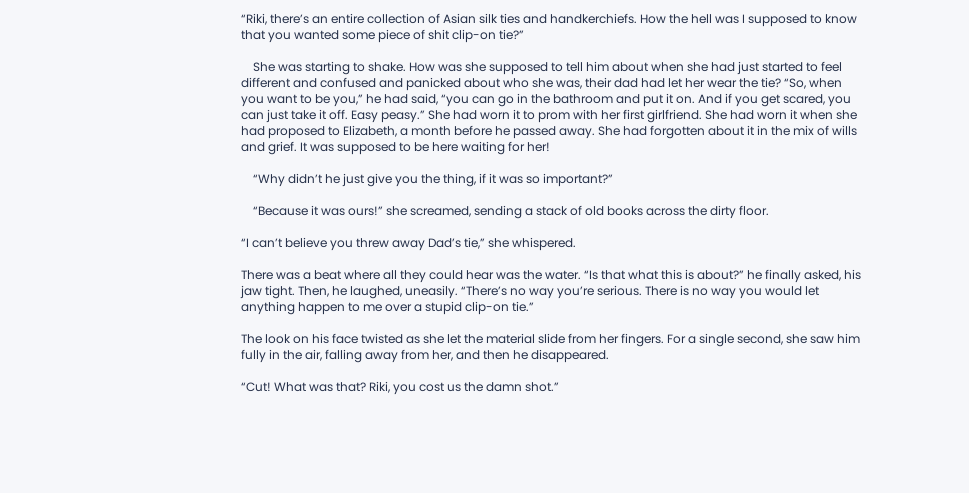“Riki, there’s an entire collection of Asian silk ties and handkerchiefs. How the hell was I supposed to know that you wanted some piece of shit clip-on tie?”

    She was starting to shake. How was she supposed to tell him about when she had just started to feel different and confused and panicked about who she was, their dad had let her wear the tie? “So, when you want to be you,” he had said, “you can go in the bathroom and put it on. And if you get scared, you can just take it off. Easy peasy.” She had worn it to prom with her first girlfriend. She had worn it when she had proposed to Elizabeth, a month before he passed away. She had forgotten about it in the mix of wills and grief. It was supposed to be here waiting for her!

    “Why didn’t he just give you the thing, if it was so important?”

    “Because it was ours!” she screamed, sending a stack of old books across the dirty floor.

“I can’t believe you threw away Dad’s tie,” she whispered.

There was a beat where all they could hear was the water. “Is that what this is about?” he finally asked, his jaw tight. Then, he laughed, uneasily. “There’s no way you’re serious. There is no way you would let anything happen to me over a stupid clip-on tie.”

The look on his face twisted as she let the material slide from her fingers. For a single second, she saw him fully in the air, falling away from her, and then he disappeared.

“Cut! What was that? Riki, you cost us the damn shot.”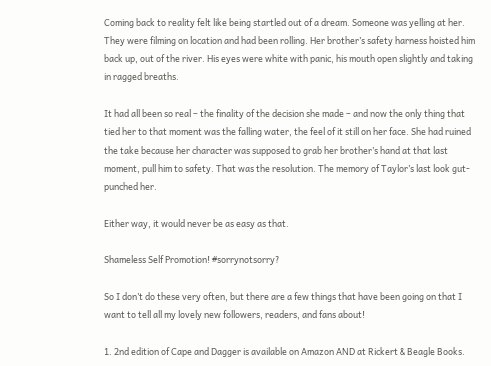Coming back to reality felt like being startled out of a dream. Someone was yelling at her. They were filming on location and had been rolling. Her brother’s safety harness hoisted him back up, out of the river. His eyes were white with panic, his mouth open slightly and taking in ragged breaths.

It had all been so real – the finality of the decision she made – and now the only thing that tied her to that moment was the falling water, the feel of it still on her face. She had ruined the take because her character was supposed to grab her brother’s hand at that last moment, pull him to safety. That was the resolution. The memory of Taylor’s last look gut-punched her.

Either way, it would never be as easy as that.

Shameless Self Promotion! #sorrynotsorry?

So I don’t do these very often, but there are a few things that have been going on that I want to tell all my lovely new followers, readers, and fans about!

1. 2nd edition of Cape and Dagger is available on Amazon AND at Rickert & Beagle Books.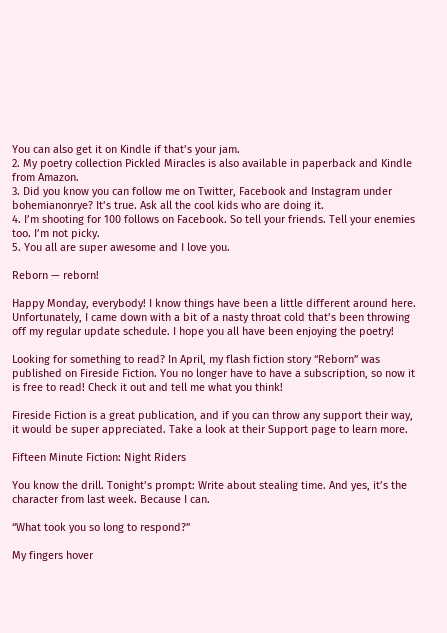You can also get it on Kindle if that’s your jam.
2. My poetry collection Pickled Miracles is also available in paperback and Kindle from Amazon.
3. Did you know you can follow me on Twitter, Facebook and Instagram under bohemianonrye? It’s true. Ask all the cool kids who are doing it.
4. I’m shooting for 100 follows on Facebook. So tell your friends. Tell your enemies too. I’m not picky.
5. You all are super awesome and I love you.

Reborn — reborn!

Happy Monday, everybody! I know things have been a little different around here. Unfortunately, I came down with a bit of a nasty throat cold that’s been throwing off my regular update schedule. I hope you all have been enjoying the poetry!

Looking for something to read? In April, my flash fiction story “Reborn” was published on Fireside Fiction. You no longer have to have a subscription, so now it is free to read! Check it out and tell me what you think!

Fireside Fiction is a great publication, and if you can throw any support their way, it would be super appreciated. Take a look at their Support page to learn more.

Fifteen Minute Fiction: Night Riders

You know the drill. Tonight’s prompt: Write about stealing time. And yes, it’s the character from last week. Because I can.

“What took you so long to respond?”

My fingers hover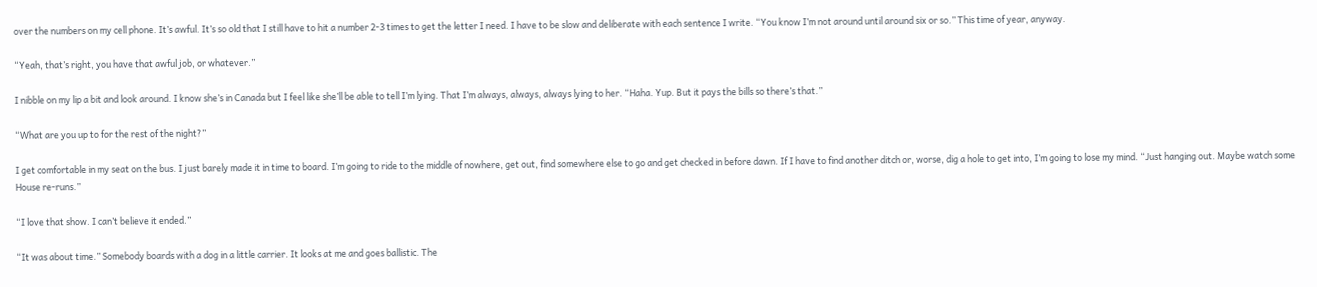over the numbers on my cell phone. It’s awful. It’s so old that I still have to hit a number 2-3 times to get the letter I need. I have to be slow and deliberate with each sentence I write. “You know I’m not around until around six or so.” This time of year, anyway.

“Yeah, that’s right, you have that awful job, or whatever.”

I nibble on my lip a bit and look around. I know she’s in Canada but I feel like she’ll be able to tell I’m lying. That I’m always, always, always lying to her. “Haha. Yup. But it pays the bills so there’s that.”

“What are you up to for the rest of the night?”

I get comfortable in my seat on the bus. I just barely made it in time to board. I’m going to ride to the middle of nowhere, get out, find somewhere else to go and get checked in before dawn. If I have to find another ditch or, worse, dig a hole to get into, I’m going to lose my mind. “Just hanging out. Maybe watch some House re-runs.”

“I love that show. I can’t believe it ended.”

“It was about time.” Somebody boards with a dog in a little carrier. It looks at me and goes ballistic. The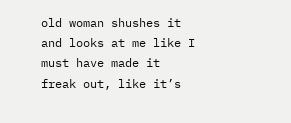old woman shushes it and looks at me like I must have made it freak out, like it’s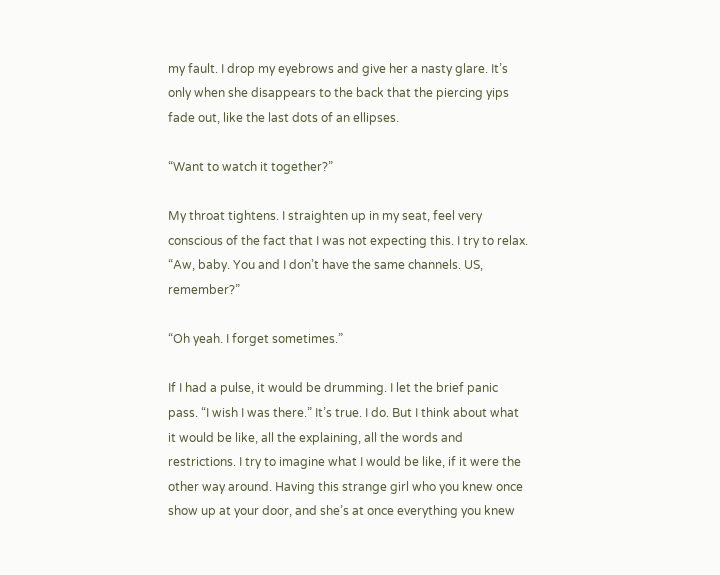my fault. I drop my eyebrows and give her a nasty glare. It’s only when she disappears to the back that the piercing yips fade out, like the last dots of an ellipses.

“Want to watch it together?”

My throat tightens. I straighten up in my seat, feel very conscious of the fact that I was not expecting this. I try to relax. “Aw, baby. You and I don’t have the same channels. US, remember?”

“Oh yeah. I forget sometimes.”

If I had a pulse, it would be drumming. I let the brief panic pass. “I wish I was there.” It’s true. I do. But I think about what it would be like, all the explaining, all the words and restrictions. I try to imagine what I would be like, if it were the other way around. Having this strange girl who you knew once show up at your door, and she’s at once everything you knew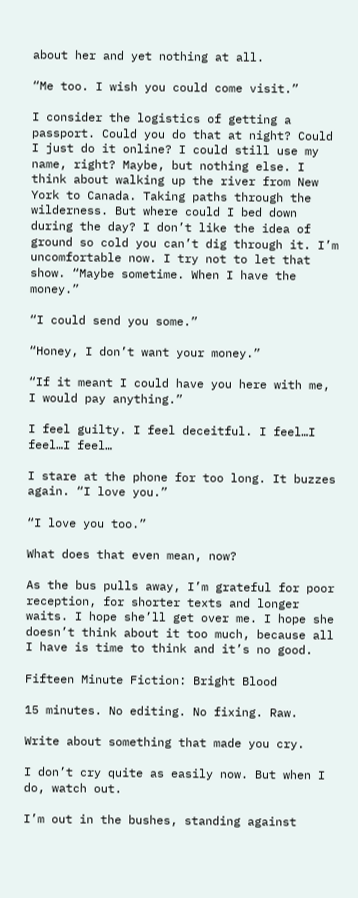about her and yet nothing at all.

“Me too. I wish you could come visit.”

I consider the logistics of getting a passport. Could you do that at night? Could I just do it online? I could still use my name, right? Maybe, but nothing else. I think about walking up the river from New York to Canada. Taking paths through the wilderness. But where could I bed down during the day? I don’t like the idea of ground so cold you can’t dig through it. I’m uncomfortable now. I try not to let that show. “Maybe sometime. When I have the money.”

“I could send you some.”

“Honey, I don’t want your money.”

“If it meant I could have you here with me, I would pay anything.”

I feel guilty. I feel deceitful. I feel…I feel…I feel…

I stare at the phone for too long. It buzzes again. “I love you.”

“I love you too.”

What does that even mean, now?

As the bus pulls away, I’m grateful for poor reception, for shorter texts and longer waits. I hope she’ll get over me. I hope she doesn’t think about it too much, because all I have is time to think and it’s no good.

Fifteen Minute Fiction: Bright Blood

15 minutes. No editing. No fixing. Raw.

Write about something that made you cry.

I don’t cry quite as easily now. But when I do, watch out.

I’m out in the bushes, standing against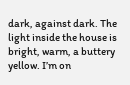dark, against dark. The light inside the house is bright, warm, a buttery yellow. I’m on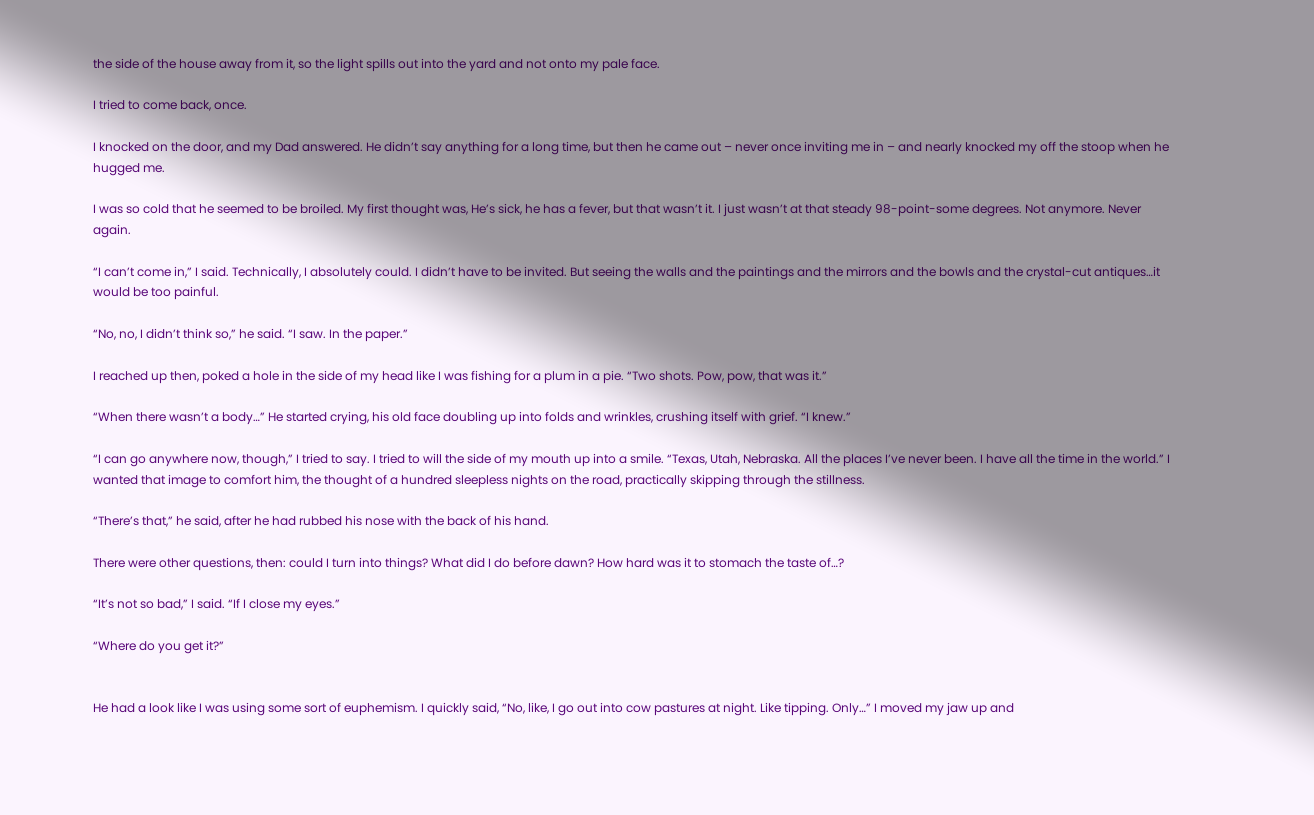the side of the house away from it, so the light spills out into the yard and not onto my pale face.

I tried to come back, once.

I knocked on the door, and my Dad answered. He didn’t say anything for a long time, but then he came out – never once inviting me in – and nearly knocked my off the stoop when he hugged me.

I was so cold that he seemed to be broiled. My first thought was, He’s sick, he has a fever, but that wasn’t it. I just wasn’t at that steady 98-point-some degrees. Not anymore. Never again.

“I can’t come in,” I said. Technically, I absolutely could. I didn’t have to be invited. But seeing the walls and the paintings and the mirrors and the bowls and the crystal-cut antiques…it would be too painful.

“No, no, I didn’t think so,” he said. “I saw. In the paper.”

I reached up then, poked a hole in the side of my head like I was fishing for a plum in a pie. “Two shots. Pow, pow, that was it.”

“When there wasn’t a body…” He started crying, his old face doubling up into folds and wrinkles, crushing itself with grief. “I knew.”

“I can go anywhere now, though,” I tried to say. I tried to will the side of my mouth up into a smile. “Texas, Utah, Nebraska. All the places I’ve never been. I have all the time in the world.” I wanted that image to comfort him, the thought of a hundred sleepless nights on the road, practically skipping through the stillness.

“There’s that,” he said, after he had rubbed his nose with the back of his hand.

There were other questions, then: could I turn into things? What did I do before dawn? How hard was it to stomach the taste of…?

“It’s not so bad,” I said. “If I close my eyes.”

“Where do you get it?”


He had a look like I was using some sort of euphemism. I quickly said, “No, like, I go out into cow pastures at night. Like tipping. Only…” I moved my jaw up and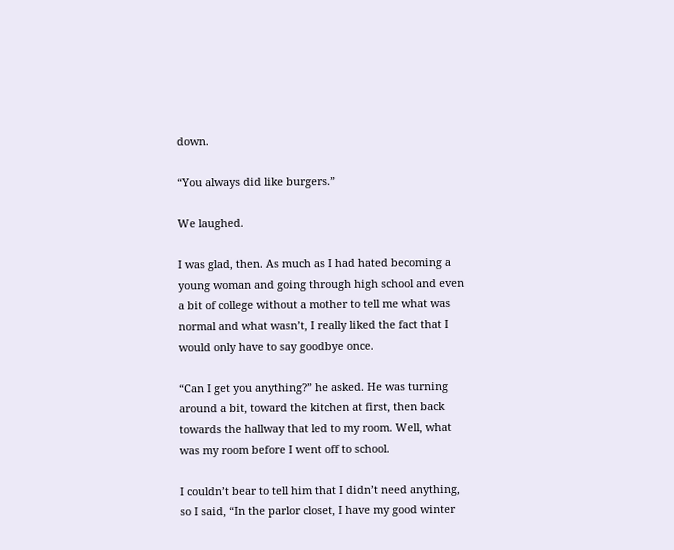down.

“You always did like burgers.”

We laughed.

I was glad, then. As much as I had hated becoming a young woman and going through high school and even a bit of college without a mother to tell me what was normal and what wasn’t, I really liked the fact that I would only have to say goodbye once.

“Can I get you anything?” he asked. He was turning around a bit, toward the kitchen at first, then back towards the hallway that led to my room. Well, what was my room before I went off to school.

I couldn’t bear to tell him that I didn’t need anything, so I said, “In the parlor closet, I have my good winter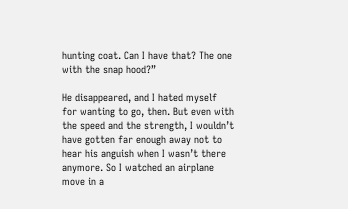hunting coat. Can I have that? The one with the snap hood?”

He disappeared, and I hated myself for wanting to go, then. But even with the speed and the strength, I wouldn’t have gotten far enough away not to hear his anguish when I wasn’t there anymore. So I watched an airplane move in a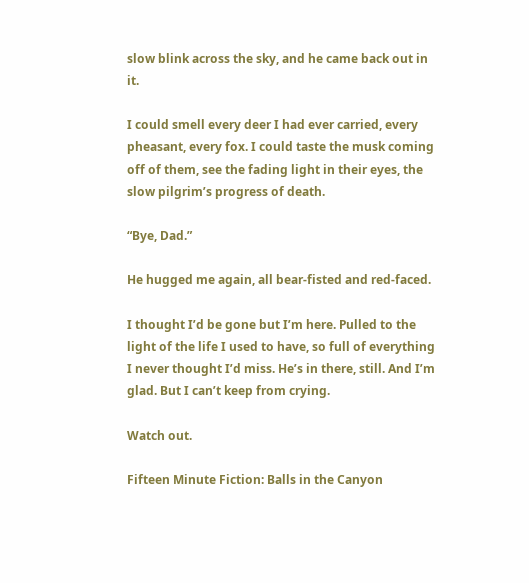slow blink across the sky, and he came back out in it.

I could smell every deer I had ever carried, every pheasant, every fox. I could taste the musk coming off of them, see the fading light in their eyes, the slow pilgrim’s progress of death.

“Bye, Dad.”

He hugged me again, all bear-fisted and red-faced.

I thought I’d be gone but I’m here. Pulled to the light of the life I used to have, so full of everything I never thought I’d miss. He’s in there, still. And I’m glad. But I can’t keep from crying.

Watch out.

Fifteen Minute Fiction: Balls in the Canyon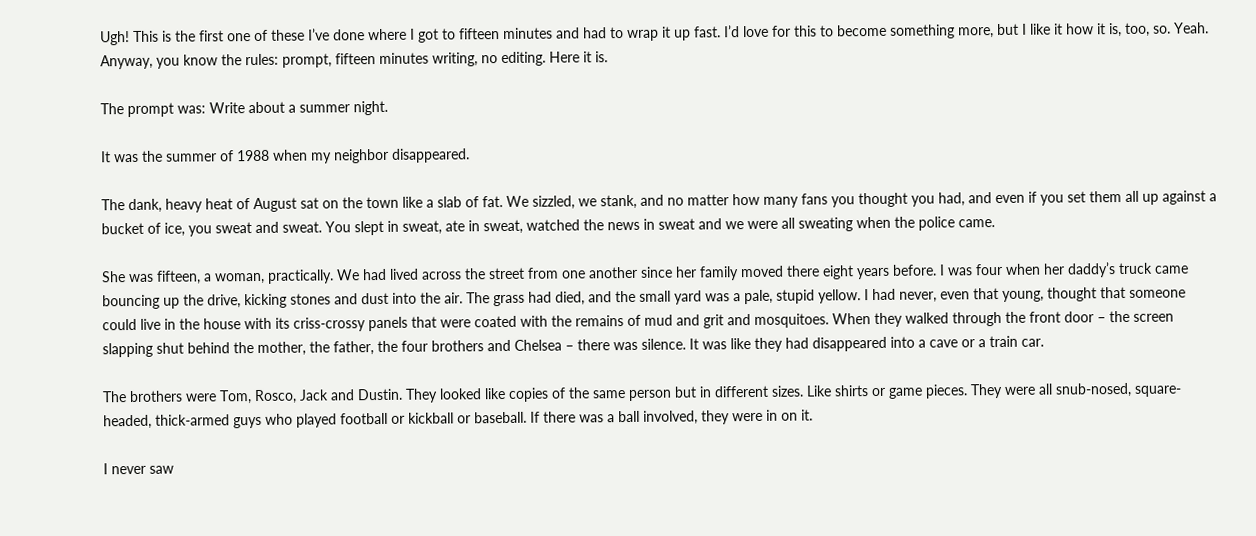Ugh! This is the first one of these I’ve done where I got to fifteen minutes and had to wrap it up fast. I’d love for this to become something more, but I like it how it is, too, so. Yeah. Anyway, you know the rules: prompt, fifteen minutes writing, no editing. Here it is.

The prompt was: Write about a summer night.

It was the summer of 1988 when my neighbor disappeared.

The dank, heavy heat of August sat on the town like a slab of fat. We sizzled, we stank, and no matter how many fans you thought you had, and even if you set them all up against a bucket of ice, you sweat and sweat. You slept in sweat, ate in sweat, watched the news in sweat and we were all sweating when the police came.

She was fifteen, a woman, practically. We had lived across the street from one another since her family moved there eight years before. I was four when her daddy’s truck came bouncing up the drive, kicking stones and dust into the air. The grass had died, and the small yard was a pale, stupid yellow. I had never, even that young, thought that someone could live in the house with its criss-crossy panels that were coated with the remains of mud and grit and mosquitoes. When they walked through the front door – the screen slapping shut behind the mother, the father, the four brothers and Chelsea – there was silence. It was like they had disappeared into a cave or a train car.

The brothers were Tom, Rosco, Jack and Dustin. They looked like copies of the same person but in different sizes. Like shirts or game pieces. They were all snub-nosed, square-headed, thick-armed guys who played football or kickball or baseball. If there was a ball involved, they were in on it.

I never saw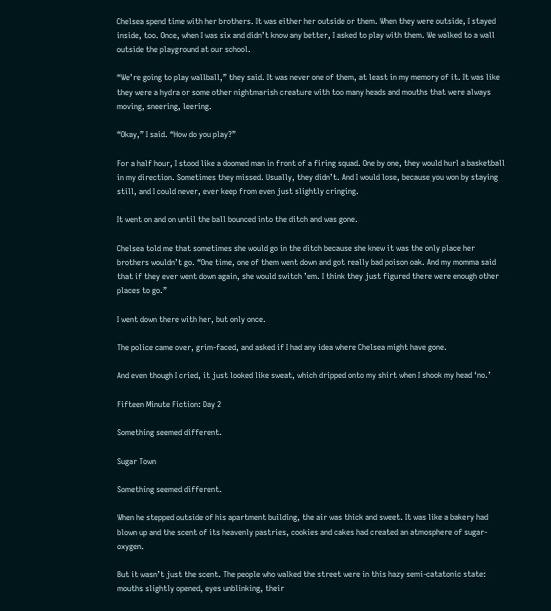Chelsea spend time with her brothers. It was either her outside or them. When they were outside, I stayed inside, too. Once, when I was six and didn’t know any better, I asked to play with them. We walked to a wall outside the playground at our school.

“We’re going to play wallball,” they said. It was never one of them, at least in my memory of it. It was like they were a hydra or some other nightmarish creature with too many heads and mouths that were always moving, sneering, leering.

“Okay,” I said. “How do you play?”

For a half hour, I stood like a doomed man in front of a firing squad. One by one, they would hurl a basketball in my direction. Sometimes they missed. Usually, they didn’t. And I would lose, because you won by staying still, and I could never, ever keep from even just slightly cringing.

It went on and on until the ball bounced into the ditch and was gone.

Chelsea told me that sometimes she would go in the ditch because she knew it was the only place her brothers wouldn’t go. “One time, one of them went down and got really bad poison oak. And my momma said that if they ever went down again, she would switch ’em. I think they just figured there were enough other places to go.”

I went down there with her, but only once.

The police came over, grim-faced, and asked if I had any idea where Chelsea might have gone.

And even though I cried, it just looked like sweat, which dripped onto my shirt when I shook my head ‘no.’

Fifteen Minute Fiction: Day 2

Something seemed different.

Sugar Town

Something seemed different.

When he stepped outside of his apartment building, the air was thick and sweet. It was like a bakery had blown up and the scent of its heavenly pastries, cookies and cakes had created an atmosphere of sugar-oxygen.

But it wasn’t just the scent. The people who walked the street were in this hazy semi-catatonic state: mouths slightly opened, eyes unblinking, their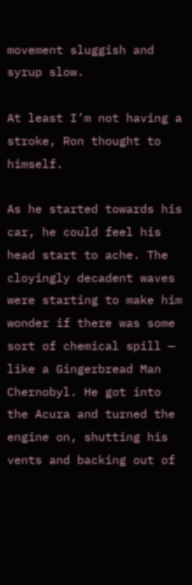movement sluggish and syrup slow.

At least I’m not having a stroke, Ron thought to himself.

As he started towards his car, he could feel his head start to ache. The cloyingly decadent waves were starting to make him wonder if there was some sort of chemical spill — like a Gingerbread Man Chernobyl. He got into the Acura and turned the engine on, shutting his vents and backing out of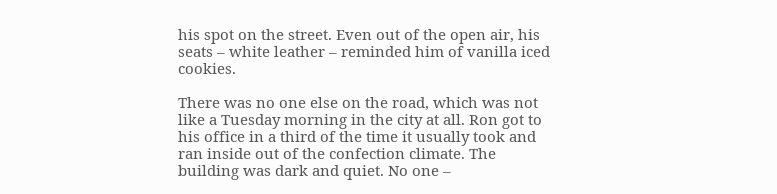his spot on the street. Even out of the open air, his seats – white leather – reminded him of vanilla iced cookies.

There was no one else on the road, which was not like a Tuesday morning in the city at all. Ron got to his office in a third of the time it usually took and ran inside out of the confection climate. The building was dark and quiet. No one –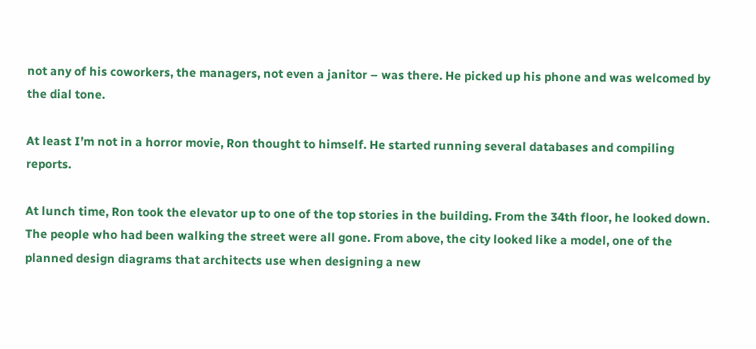not any of his coworkers, the managers, not even a janitor – was there. He picked up his phone and was welcomed by the dial tone.

At least I’m not in a horror movie, Ron thought to himself. He started running several databases and compiling reports.

At lunch time, Ron took the elevator up to one of the top stories in the building. From the 34th floor, he looked down. The people who had been walking the street were all gone. From above, the city looked like a model, one of the planned design diagrams that architects use when designing a new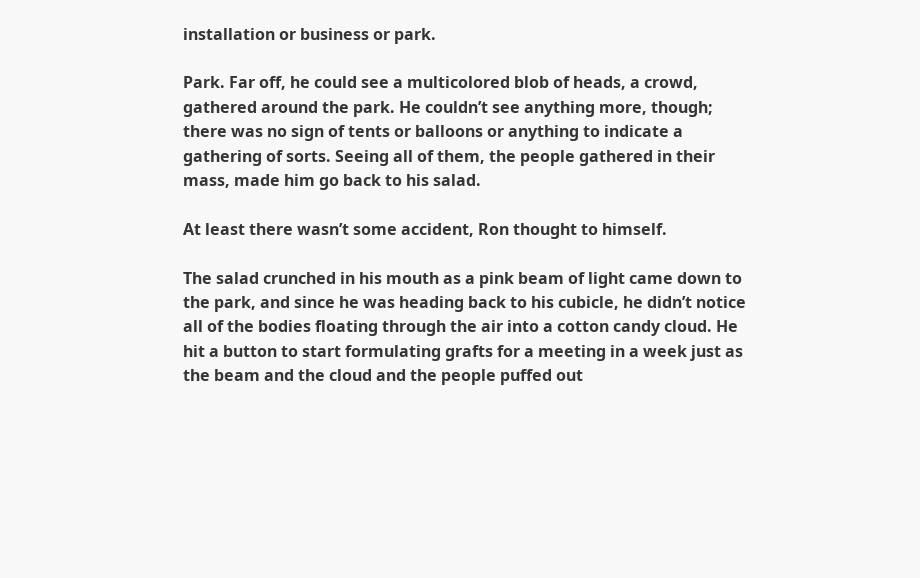installation or business or park.

Park. Far off, he could see a multicolored blob of heads, a crowd, gathered around the park. He couldn’t see anything more, though; there was no sign of tents or balloons or anything to indicate a gathering of sorts. Seeing all of them, the people gathered in their mass, made him go back to his salad.

At least there wasn’t some accident, Ron thought to himself.

The salad crunched in his mouth as a pink beam of light came down to the park, and since he was heading back to his cubicle, he didn’t notice all of the bodies floating through the air into a cotton candy cloud. He hit a button to start formulating grafts for a meeting in a week just as the beam and the cloud and the people puffed out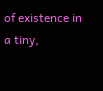of existence in a tiny,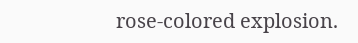rose-colored explosion.